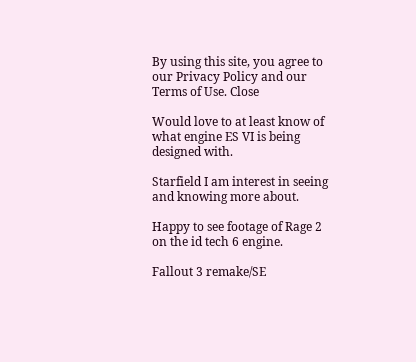By using this site, you agree to our Privacy Policy and our Terms of Use. Close

Would love to at least know of what engine ES VI is being designed with.

Starfield I am interest in seeing and knowing more about.

Happy to see footage of Rage 2 on the id tech 6 engine.

Fallout 3 remake/SE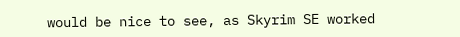would be nice to see, as Skyrim SE worked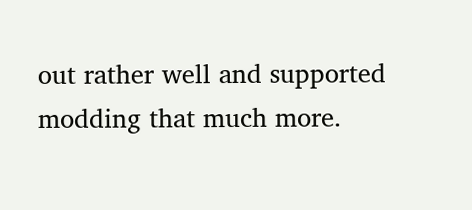out rather well and supported modding that much more.